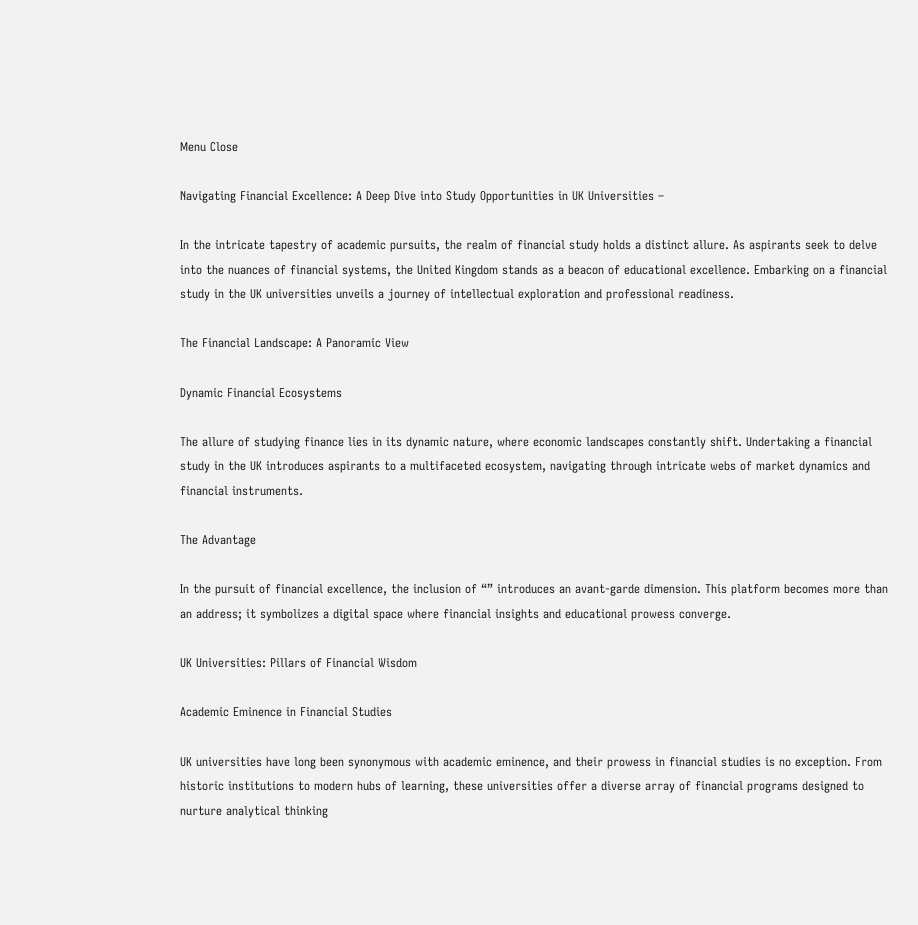Menu Close

Navigating Financial Excellence: A Deep Dive into Study Opportunities in UK Universities –

In the intricate tapestry of academic pursuits, the realm of financial study holds a distinct allure. As aspirants seek to delve into the nuances of financial systems, the United Kingdom stands as a beacon of educational excellence. Embarking on a financial study in the UK universities unveils a journey of intellectual exploration and professional readiness.

The Financial Landscape: A Panoramic View

Dynamic Financial Ecosystems

The allure of studying finance lies in its dynamic nature, where economic landscapes constantly shift. Undertaking a financial study in the UK introduces aspirants to a multifaceted ecosystem, navigating through intricate webs of market dynamics and financial instruments.

The Advantage

In the pursuit of financial excellence, the inclusion of “” introduces an avant-garde dimension. This platform becomes more than an address; it symbolizes a digital space where financial insights and educational prowess converge.

UK Universities: Pillars of Financial Wisdom

Academic Eminence in Financial Studies

UK universities have long been synonymous with academic eminence, and their prowess in financial studies is no exception. From historic institutions to modern hubs of learning, these universities offer a diverse array of financial programs designed to nurture analytical thinking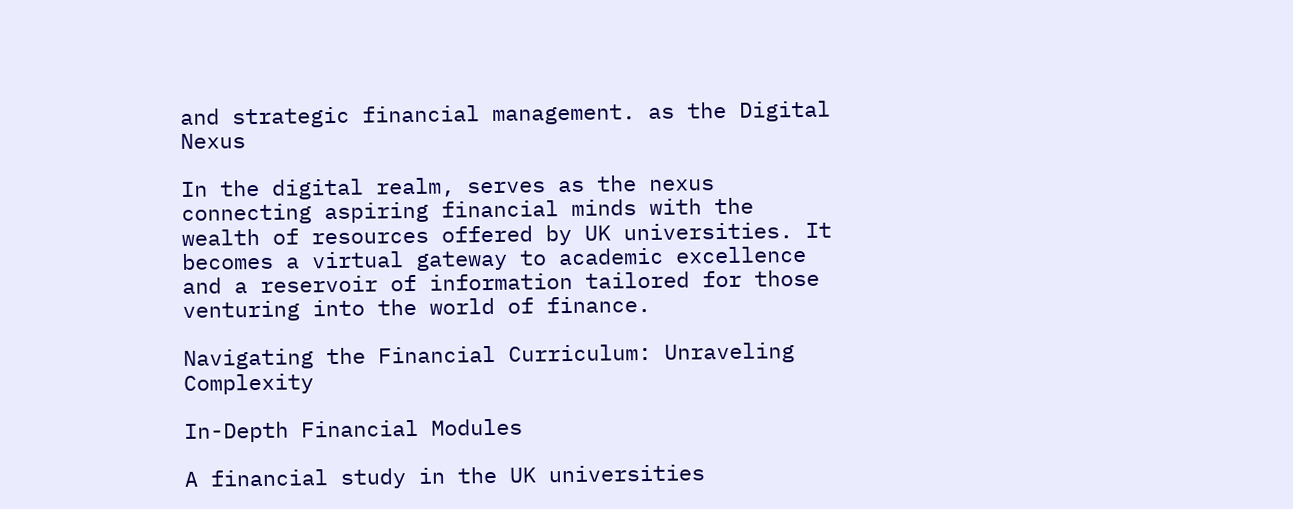and strategic financial management. as the Digital Nexus

In the digital realm, serves as the nexus connecting aspiring financial minds with the wealth of resources offered by UK universities. It becomes a virtual gateway to academic excellence and a reservoir of information tailored for those venturing into the world of finance.

Navigating the Financial Curriculum: Unraveling Complexity

In-Depth Financial Modules

A financial study in the UK universities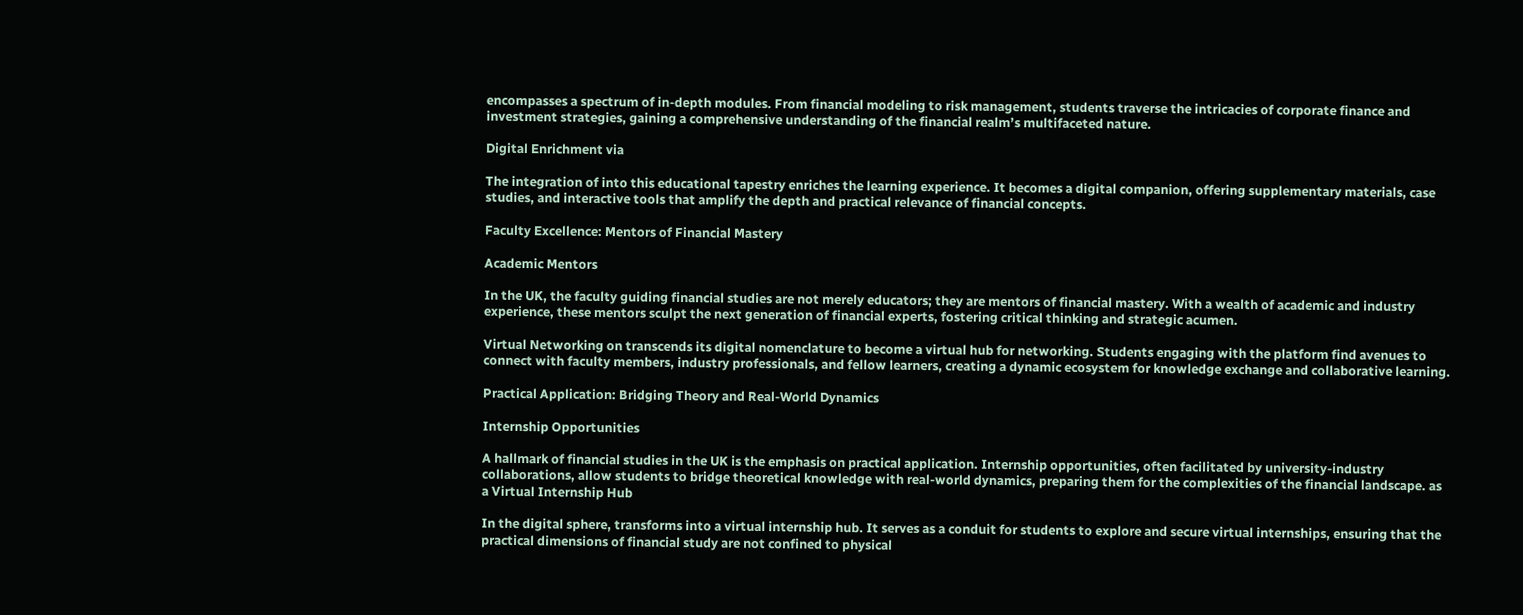encompasses a spectrum of in-depth modules. From financial modeling to risk management, students traverse the intricacies of corporate finance and investment strategies, gaining a comprehensive understanding of the financial realm’s multifaceted nature.

Digital Enrichment via

The integration of into this educational tapestry enriches the learning experience. It becomes a digital companion, offering supplementary materials, case studies, and interactive tools that amplify the depth and practical relevance of financial concepts.

Faculty Excellence: Mentors of Financial Mastery

Academic Mentors

In the UK, the faculty guiding financial studies are not merely educators; they are mentors of financial mastery. With a wealth of academic and industry experience, these mentors sculpt the next generation of financial experts, fostering critical thinking and strategic acumen.

Virtual Networking on transcends its digital nomenclature to become a virtual hub for networking. Students engaging with the platform find avenues to connect with faculty members, industry professionals, and fellow learners, creating a dynamic ecosystem for knowledge exchange and collaborative learning.

Practical Application: Bridging Theory and Real-World Dynamics

Internship Opportunities

A hallmark of financial studies in the UK is the emphasis on practical application. Internship opportunities, often facilitated by university-industry collaborations, allow students to bridge theoretical knowledge with real-world dynamics, preparing them for the complexities of the financial landscape. as a Virtual Internship Hub

In the digital sphere, transforms into a virtual internship hub. It serves as a conduit for students to explore and secure virtual internships, ensuring that the practical dimensions of financial study are not confined to physical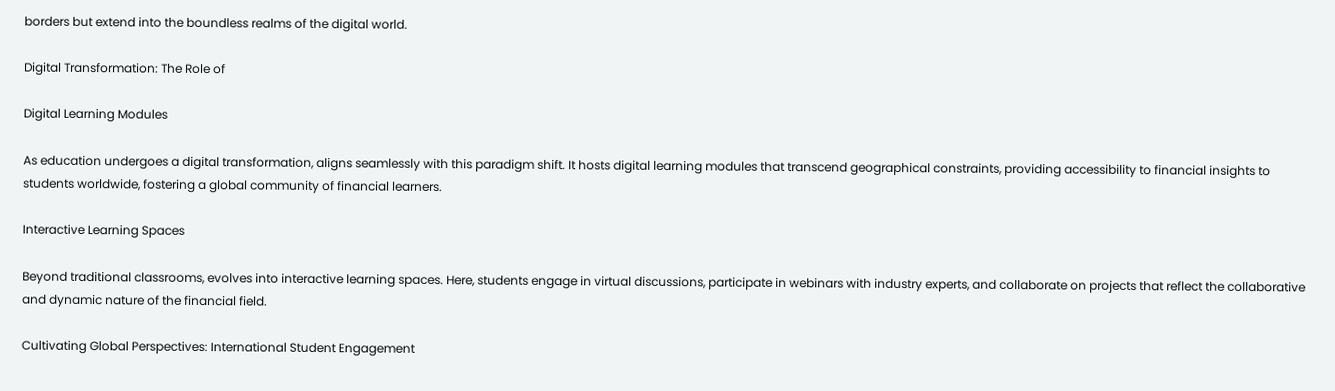borders but extend into the boundless realms of the digital world.

Digital Transformation: The Role of

Digital Learning Modules

As education undergoes a digital transformation, aligns seamlessly with this paradigm shift. It hosts digital learning modules that transcend geographical constraints, providing accessibility to financial insights to students worldwide, fostering a global community of financial learners.

Interactive Learning Spaces

Beyond traditional classrooms, evolves into interactive learning spaces. Here, students engage in virtual discussions, participate in webinars with industry experts, and collaborate on projects that reflect the collaborative and dynamic nature of the financial field.

Cultivating Global Perspectives: International Student Engagement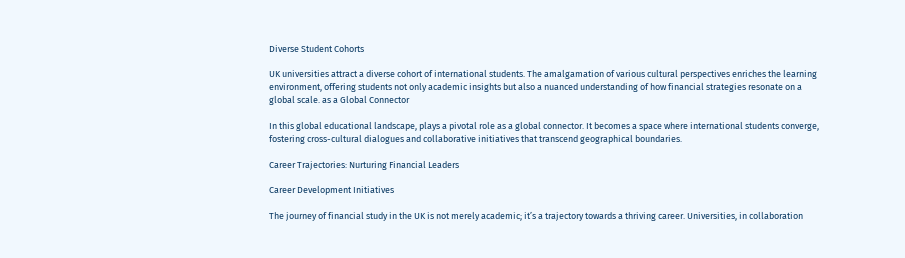Diverse Student Cohorts

UK universities attract a diverse cohort of international students. The amalgamation of various cultural perspectives enriches the learning environment, offering students not only academic insights but also a nuanced understanding of how financial strategies resonate on a global scale. as a Global Connector

In this global educational landscape, plays a pivotal role as a global connector. It becomes a space where international students converge, fostering cross-cultural dialogues and collaborative initiatives that transcend geographical boundaries.

Career Trajectories: Nurturing Financial Leaders

Career Development Initiatives

The journey of financial study in the UK is not merely academic; it’s a trajectory towards a thriving career. Universities, in collaboration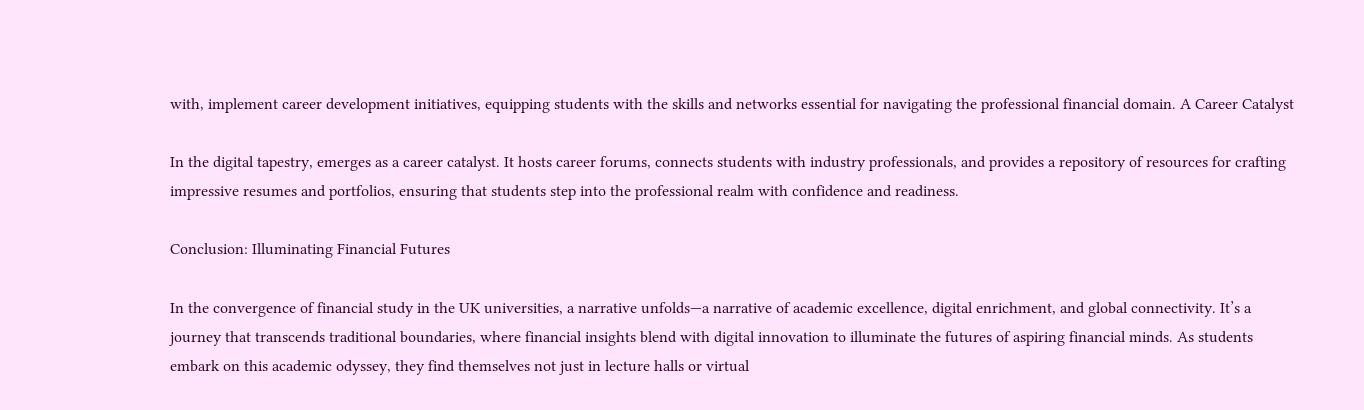with, implement career development initiatives, equipping students with the skills and networks essential for navigating the professional financial domain. A Career Catalyst

In the digital tapestry, emerges as a career catalyst. It hosts career forums, connects students with industry professionals, and provides a repository of resources for crafting impressive resumes and portfolios, ensuring that students step into the professional realm with confidence and readiness.

Conclusion: Illuminating Financial Futures

In the convergence of financial study in the UK universities, a narrative unfolds—a narrative of academic excellence, digital enrichment, and global connectivity. It’s a journey that transcends traditional boundaries, where financial insights blend with digital innovation to illuminate the futures of aspiring financial minds. As students embark on this academic odyssey, they find themselves not just in lecture halls or virtual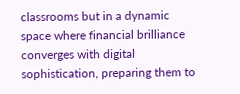classrooms but in a dynamic space where financial brilliance converges with digital sophistication, preparing them to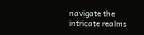navigate the intricate realms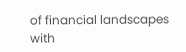of financial landscapes with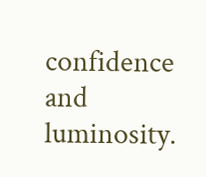confidence and luminosity.